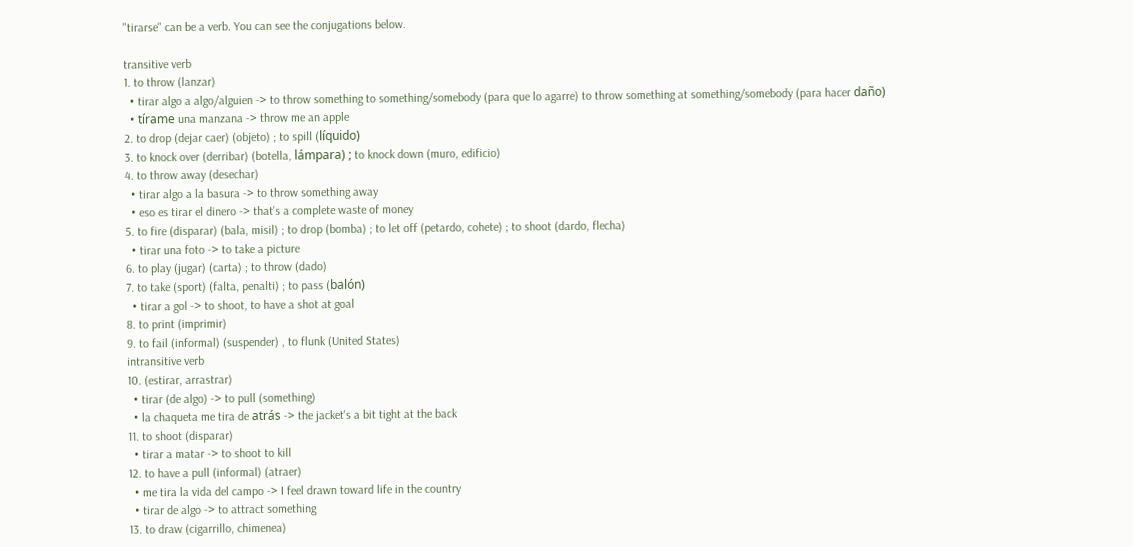"tirarse" can be a verb. You can see the conjugations below.

transitive verb
1. to throw (lanzar)
  • tirar algo a algo/alguien -> to throw something to something/somebody (para que lo agarre) to throw something at something/somebody (para hacer daño)
  • tírame una manzana -> throw me an apple
2. to drop (dejar caer) (objeto) ; to spill (líquido)
3. to knock over (derribar) (botella, lámpara) ; to knock down (muro, edificio)
4. to throw away (desechar)
  • tirar algo a la basura -> to throw something away
  • eso es tirar el dinero -> that's a complete waste of money
5. to fire (disparar) (bala, misil) ; to drop (bomba) ; to let off (petardo, cohete) ; to shoot (dardo, flecha)
  • tirar una foto -> to take a picture
6. to play (jugar) (carta) ; to throw (dado)
7. to take (sport) (falta, penalti) ; to pass (balón)
  • tirar a gol -> to shoot, to have a shot at goal
8. to print (imprimir)
9. to fail (informal) (suspender) , to flunk (United States)
intransitive verb
10. (estirar, arrastrar)
  • tirar (de algo) -> to pull (something)
  • la chaqueta me tira de atrás -> the jacket's a bit tight at the back
11. to shoot (disparar)
  • tirar a matar -> to shoot to kill
12. to have a pull (informal) (atraer)
  • me tira la vida del campo -> I feel drawn toward life in the country
  • tirar de algo -> to attract something
13. to draw (cigarrillo, chimenea)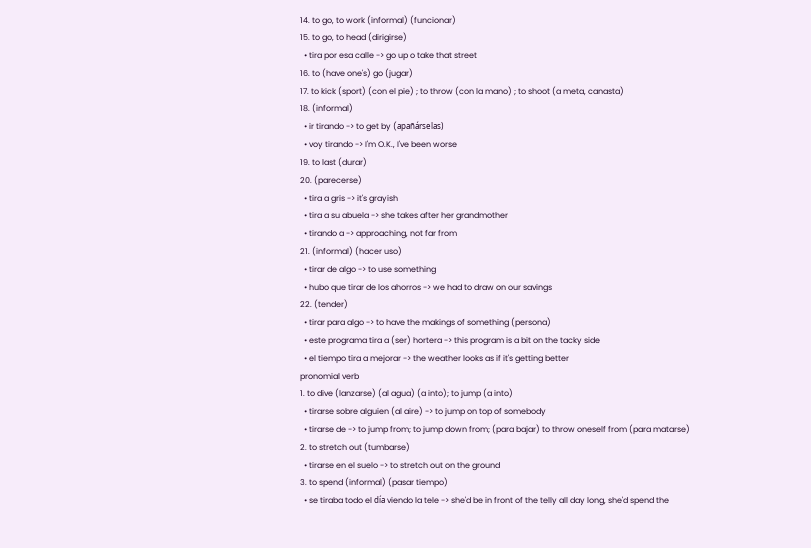14. to go, to work (informal) (funcionar)
15. to go, to head (dirigirse)
  • tira por esa calle -> go up o take that street
16. to (have one's) go (jugar)
17. to kick (sport) (con el pie) ; to throw (con la mano) ; to shoot (a meta, canasta)
18. (informal)
  • ir tirando -> to get by (apañárselas)
  • voy tirando -> I'm O.K., I've been worse
19. to last (durar)
20. (parecerse)
  • tira a gris -> it's grayish
  • tira a su abuela -> she takes after her grandmother
  • tirando a -> approaching, not far from
21. (informal) (hacer uso)
  • tirar de algo -> to use something
  • hubo que tirar de los ahorros -> we had to draw on our savings
22. (tender)
  • tirar para algo -> to have the makings of something (persona)
  • este programa tira a (ser) hortera -> this program is a bit on the tacky side
  • el tiempo tira a mejorar -> the weather looks as if it's getting better
pronomial verb
1. to dive (lanzarse) (al agua) (a into); to jump (a into)
  • tirarse sobre alguien (al aire) -> to jump on top of somebody
  • tirarse de -> to jump from; to jump down from; (para bajar) to throw oneself from (para matarse)
2. to stretch out (tumbarse)
  • tirarse en el suelo -> to stretch out on the ground
3. to spend (informal) (pasar tiempo)
  • se tiraba todo el día viendo la tele -> she'd be in front of the telly all day long, she'd spend the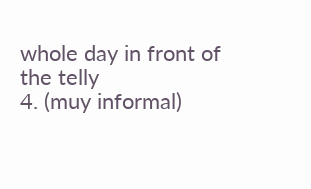whole day in front of the telly
4. (muy informal)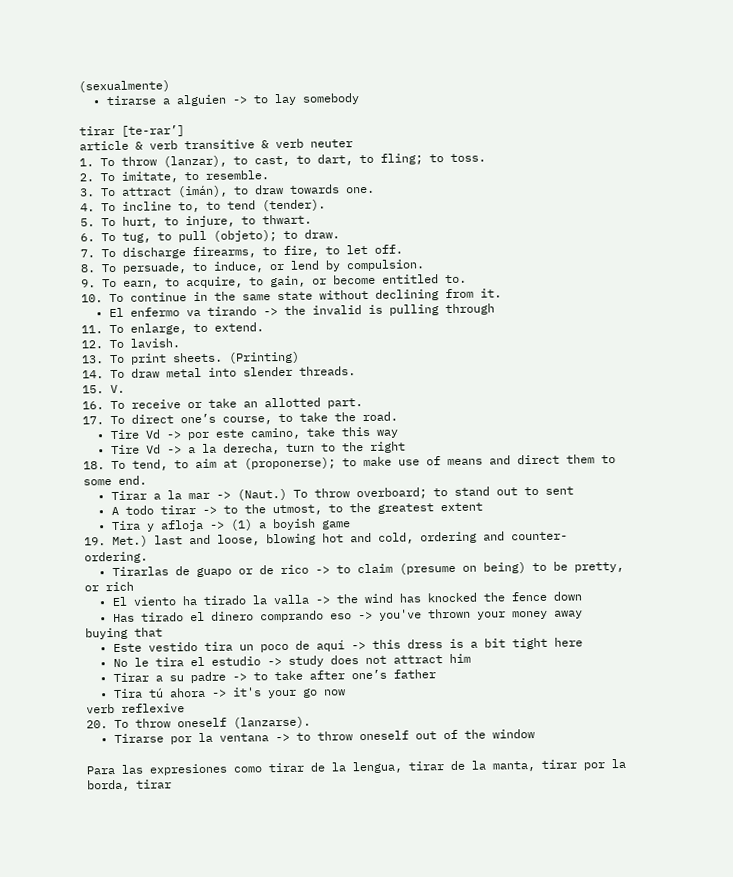(sexualmente)
  • tirarse a alguien -> to lay somebody

tirar [te-rar’]
article & verb transitive & verb neuter
1. To throw (lanzar), to cast, to dart, to fling; to toss.
2. To imitate, to resemble.
3. To attract (imán), to draw towards one.
4. To incline to, to tend (tender).
5. To hurt, to injure, to thwart.
6. To tug, to pull (objeto); to draw.
7. To discharge firearms, to fire, to let off.
8. To persuade, to induce, or lend by compulsion.
9. To earn, to acquire, to gain, or become entitled to.
10. To continue in the same state without declining from it.
  • El enfermo va tirando -> the invalid is pulling through
11. To enlarge, to extend.
12. To lavish.
13. To print sheets. (Printing)
14. To draw metal into slender threads.
15. V.
16. To receive or take an allotted part.
17. To direct one’s course, to take the road.
  • Tire Vd -> por este camino, take this way
  • Tire Vd -> a la derecha, turn to the right
18. To tend, to aim at (proponerse); to make use of means and direct them to some end.
  • Tirar a la mar -> (Naut.) To throw overboard; to stand out to sent
  • A todo tirar -> to the utmost, to the greatest extent
  • Tira y afloja -> (1) a boyish game
19. Met.) last and loose, blowing hot and cold, ordering and counter-ordering.
  • Tirarlas de guapo or de rico -> to claim (presume on being) to be pretty, or rich
  • El viento ha tirado la valla -> the wind has knocked the fence down
  • Has tirado el dinero comprando eso -> you've thrown your money away buying that
  • Este vestido tira un poco de aquí -> this dress is a bit tight here
  • No le tira el estudio -> study does not attract him
  • Tirar a su padre -> to take after one’s father
  • Tira tú ahora -> it's your go now
verb reflexive
20. To throw oneself (lanzarse).
  • Tirarse por la ventana -> to throw oneself out of the window

Para las expresiones como tirar de la lengua, tirar de la manta, tirar por la borda, tirar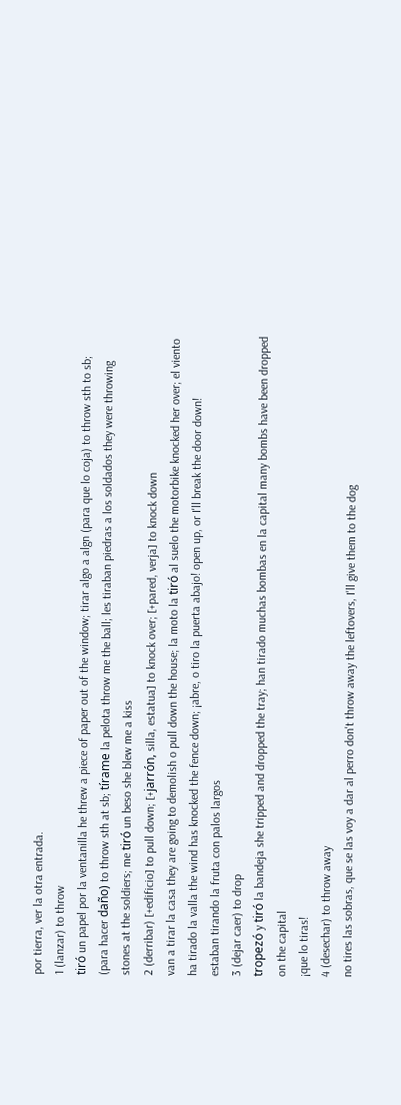por tierra, ver la otra entrada.
1 (lanzar) to throw
tiró un papel por la ventanilla he threw a piece of paper out of the window; tirar algo a algn (para que lo coja) to throw sth to sb; (para hacer daño) to throw sth at sb; tírame la pelota throw me the ball; les tiraban piedras a los soldados they were throwing stones at the soldiers; me tiró un beso she blew me a kiss
2 (derribar) [+edificio] to pull down; [+jarrón, silla, estatua] to knock over; [+pared, verja] to knock down
van a tirar la casa they are going to demolish o pull down the house; la moto la tiró al suelo the motorbike knocked her over; el viento ha tirado la valla the wind has knocked the fence down; ¡abre, o tiro la puerta abajo! open up, or I'll break the door down!
estaban tirando la fruta con palos largos
3 (dejar caer) to drop
tropezó y tiró la bandeja she tripped and dropped the tray; han tirado muchas bombas en la capital many bombs have been dropped on the capital
¡que lo tiras!
4 (desechar) to throw away
no tires las sobras, que se las voy a dar al perro don't throw away the leftovers, I'll give them to the dog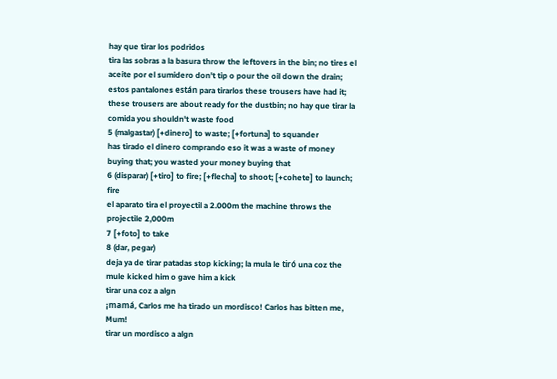hay que tirar los podridos
tira las sobras a la basura throw the leftovers in the bin; no tires el aceite por el sumidero don't tip o pour the oil down the drain; estos pantalones están para tirarlos these trousers have had it; these trousers are about ready for the dustbin; no hay que tirar la comida you shouldn't waste food
5 (malgastar) [+dinero] to waste; [+fortuna] to squander
has tirado el dinero comprando eso it was a waste of money buying that; you wasted your money buying that
6 (disparar) [+tiro] to fire; [+flecha] to shoot; [+cohete] to launch; fire
el aparato tira el proyectil a 2.000m the machine throws the projectile 2,000m
7 [+foto] to take
8 (dar, pegar)
deja ya de tirar patadas stop kicking; la mula le tiró una coz the mule kicked him o gave him a kick
tirar una coz a algn
¡mamá, Carlos me ha tirado un mordisco! Carlos has bitten me, Mum!
tirar un mordisco a algn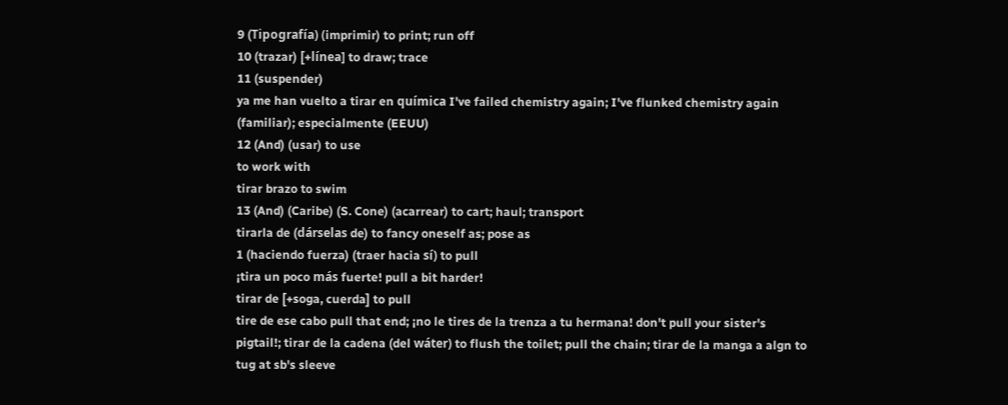9 (Tipografía) (imprimir) to print; run off
10 (trazar) [+línea] to draw; trace
11 (suspender)
ya me han vuelto a tirar en química I've failed chemistry again; I've flunked chemistry again (familiar); especialmente (EEUU)
12 (And) (usar) to use
to work with
tirar brazo to swim
13 (And) (Caribe) (S. Cone) (acarrear) to cart; haul; transport
tirarla de (dárselas de) to fancy oneself as; pose as
1 (haciendo fuerza) (traer hacia sí) to pull
¡tira un poco más fuerte! pull a bit harder!
tirar de [+soga, cuerda] to pull
tire de ese cabo pull that end; ¡no le tires de la trenza a tu hermana! don't pull your sister's pigtail!; tirar de la cadena (del wáter) to flush the toilet; pull the chain; tirar de la manga a algn to tug at sb's sleeve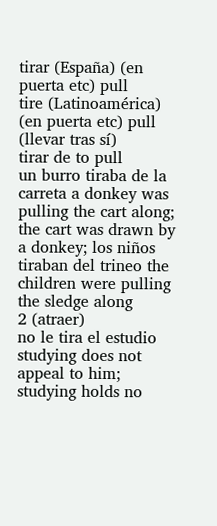tirar (España) (en puerta etc) pull
tire (Latinoamérica) (en puerta etc) pull
(llevar tras sí)
tirar de to pull
un burro tiraba de la carreta a donkey was pulling the cart along; the cart was drawn by a donkey; los niños tiraban del trineo the children were pulling the sledge along
2 (atraer)
no le tira el estudio studying does not appeal to him; studying holds no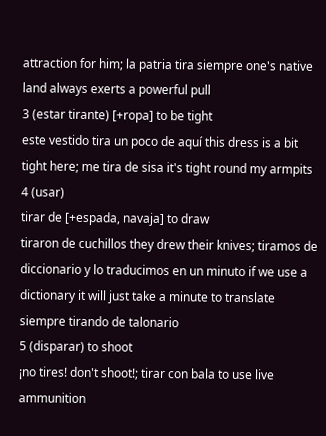attraction for him; la patria tira siempre one's native land always exerts a powerful pull
3 (estar tirante) [+ropa] to be tight
este vestido tira un poco de aquí this dress is a bit tight here; me tira de sisa it's tight round my armpits
4 (usar)
tirar de [+espada, navaja] to draw
tiraron de cuchillos they drew their knives; tiramos de diccionario y lo traducimos en un minuto if we use a dictionary it will just take a minute to translate
siempre tirando de talonario
5 (disparar) to shoot
¡no tires! don't shoot!; tirar con bala to use live ammunition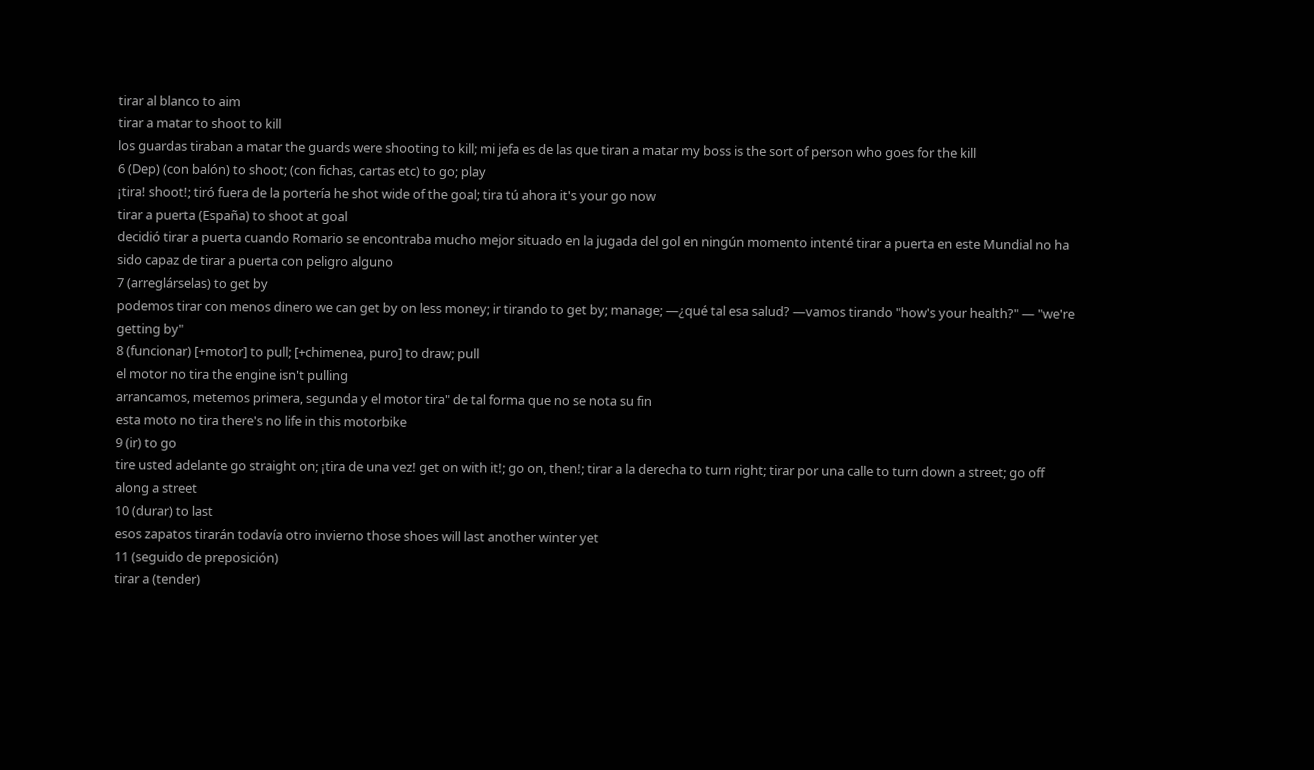tirar al blanco to aim
tirar a matar to shoot to kill
los guardas tiraban a matar the guards were shooting to kill; mi jefa es de las que tiran a matar my boss is the sort of person who goes for the kill
6 (Dep) (con balón) to shoot; (con fichas, cartas etc) to go; play
¡tira! shoot!; tiró fuera de la portería he shot wide of the goal; tira tú ahora it's your go now
tirar a puerta (España) to shoot at goal
decidió tirar a puerta cuando Romario se encontraba mucho mejor situado en la jugada del gol en ningún momento intenté tirar a puerta en este Mundial no ha sido capaz de tirar a puerta con peligro alguno
7 (arreglárselas) to get by
podemos tirar con menos dinero we can get by on less money; ir tirando to get by; manage; —¿qué tal esa salud? —vamos tirando "how's your health?" — "we're getting by"
8 (funcionar) [+motor] to pull; [+chimenea, puro] to draw; pull
el motor no tira the engine isn't pulling
arrancamos, metemos primera, segunda y el motor tira" de tal forma que no se nota su fin
esta moto no tira there's no life in this motorbike
9 (ir) to go
tire usted adelante go straight on; ¡tira de una vez! get on with it!; go on, then!; tirar a la derecha to turn right; tirar por una calle to turn down a street; go off along a street
10 (durar) to last
esos zapatos tirarán todavía otro invierno those shoes will last another winter yet
11 (seguido de preposición)
tirar a (tender)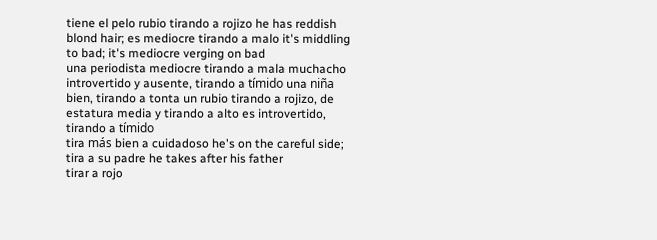tiene el pelo rubio tirando a rojizo he has reddish blond hair; es mediocre tirando a malo it's middling to bad; it's mediocre verging on bad
una periodista mediocre tirando a mala muchacho introvertido y ausente, tirando a tímido una niña bien, tirando a tonta un rubio tirando a rojizo, de estatura media y tirando a alto es introvertido, tirando a tímido
tira más bien a cuidadoso he's on the careful side; tira a su padre he takes after his father
tirar a rojo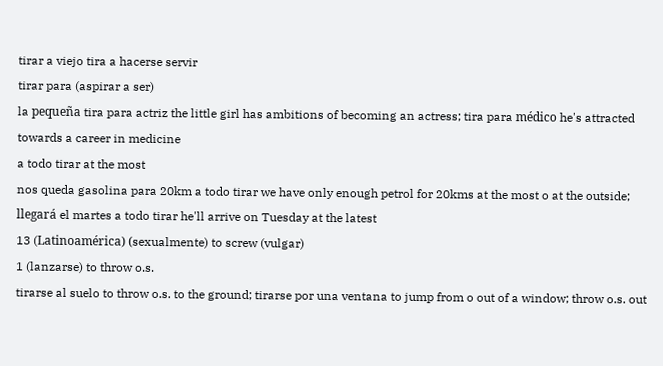tirar a viejo tira a hacerse servir
tirar para (aspirar a ser)
la pequeña tira para actriz the little girl has ambitions of becoming an actress; tira para médico he's attracted towards a career in medicine
a todo tirar at the most
nos queda gasolina para 20km a todo tirar we have only enough petrol for 20kms at the most o at the outside; llegará el martes a todo tirar he'll arrive on Tuesday at the latest
13 (Latinoamérica) (sexualmente) to screw (vulgar)
1 (lanzarse) to throw o.s.
tirarse al suelo to throw o.s. to the ground; tirarse por una ventana to jump from o out of a window; throw o.s. out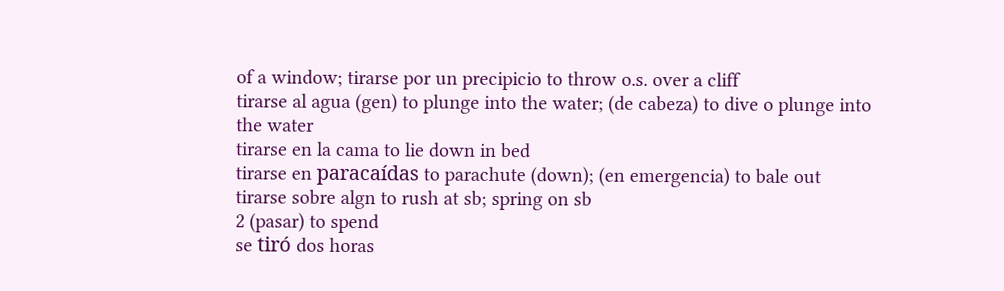of a window; tirarse por un precipicio to throw o.s. over a cliff
tirarse al agua (gen) to plunge into the water; (de cabeza) to dive o plunge into the water
tirarse en la cama to lie down in bed
tirarse en paracaídas to parachute (down); (en emergencia) to bale out
tirarse sobre algn to rush at sb; spring on sb
2 (pasar) to spend
se tiró dos horas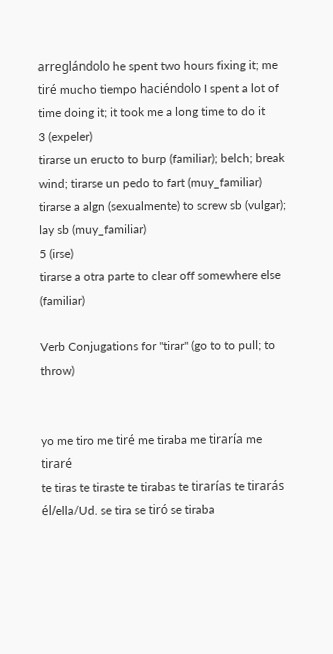arreglándolo he spent two hours fixing it; me tiré mucho tiempo haciéndolo I spent a lot of time doing it; it took me a long time to do it
3 (expeler)
tirarse un eructo to burp (familiar); belch; break wind; tirarse un pedo to fart (muy_familiar)
tirarse a algn (sexualmente) to screw sb (vulgar); lay sb (muy_familiar)
5 (irse)
tirarse a otra parte to clear off somewhere else (familiar)

Verb Conjugations for "tirar" (go to to pull; to throw)


yo me tiro me tiré me tiraba me tiraría me tiraré
te tiras te tiraste te tirabas te tirarías te tirarás
él/ella/Ud. se tira se tiró se tiraba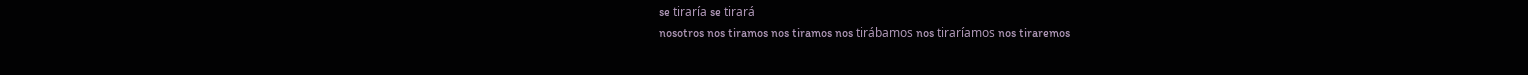se tiraría se tirará
nosotros nos tiramos nos tiramos nos tirábamos nos tiraríamos nos tiraremos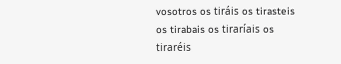vosotros os tiráis os tirasteis os tirabais os tiraríais os tiraréis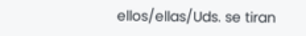ellos/ellas/Uds. se tiran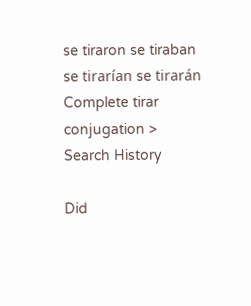se tiraron se tiraban se tirarían se tirarán
Complete tirar conjugation >
Search History

Did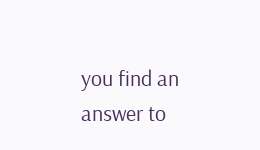you find an answer to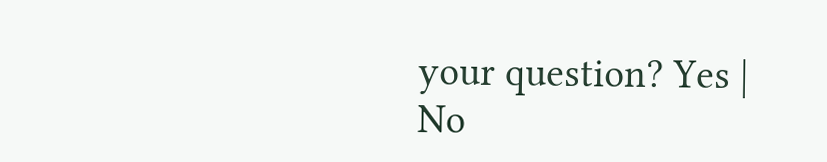your question? Yes | No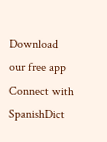Download our free app
Connect with SpanishDict